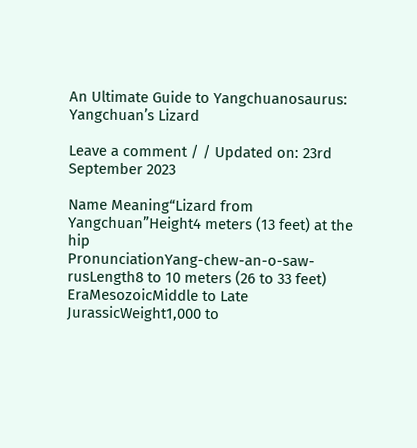An Ultimate Guide to Yangchuanosaurus: Yangchuan’s Lizard

Leave a comment / / Updated on: 23rd September 2023

Name Meaning“Lizard from Yangchuan”Height4 meters (13 feet) at the hip
PronunciationYang-chew-an-o-saw-rusLength8 to 10 meters (26 to 33 feet)
EraMesozoicMiddle to Late JurassicWeight1,000 to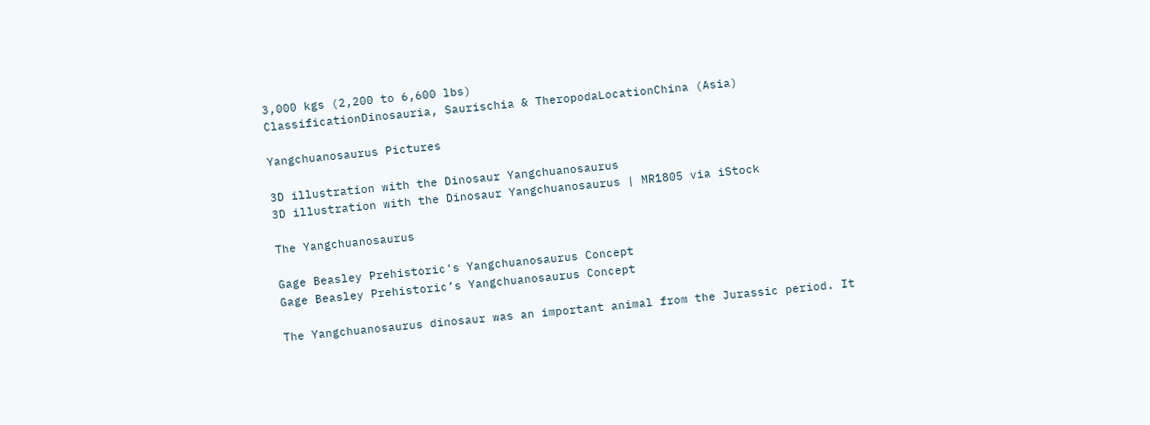3,000 kgs (2,200 to 6,600 lbs)
ClassificationDinosauria, Saurischia & TheropodaLocationChina (Asia)

Yangchuanosaurus Pictures

3D illustration with the Dinosaur Yangchuanosaurus
3D illustration with the Dinosaur Yangchuanosaurus | MR1805 via iStock

The Yangchuanosaurus

Gage Beasley Prehistoric's Yangchuanosaurus Concept
Gage Beasley Prehistoric’s Yangchuanosaurus Concept

The Yangchuanosaurus dinosaur was an important animal from the Jurassic period. It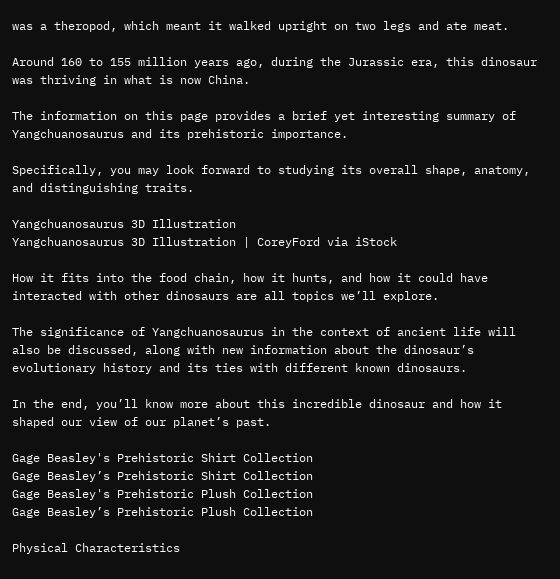was a theropod, which meant it walked upright on two legs and ate meat.

Around 160 to 155 million years ago, during the Jurassic era, this dinosaur was thriving in what is now China.

The information on this page provides a brief yet interesting summary of Yangchuanosaurus and its prehistoric importance.

Specifically, you may look forward to studying its overall shape, anatomy, and distinguishing traits.

Yangchuanosaurus 3D Illustration
Yangchuanosaurus 3D Illustration | CoreyFord via iStock

How it fits into the food chain, how it hunts, and how it could have interacted with other dinosaurs are all topics we’ll explore.

The significance of Yangchuanosaurus in the context of ancient life will also be discussed, along with new information about the dinosaur’s evolutionary history and its ties with different known dinosaurs.

In the end, you’ll know more about this incredible dinosaur and how it shaped our view of our planet’s past.

Gage Beasley's Prehistoric Shirt Collection
Gage Beasley’s Prehistoric Shirt Collection
Gage Beasley's Prehistoric Plush Collection
Gage Beasley’s Prehistoric Plush Collection

Physical Characteristics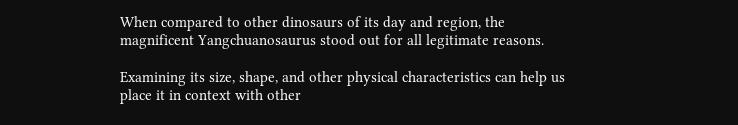When compared to other dinosaurs of its day and region, the magnificent Yangchuanosaurus stood out for all legitimate reasons.

Examining its size, shape, and other physical characteristics can help us place it in context with other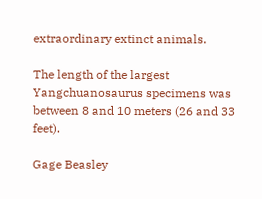extraordinary extinct animals.

The length of the largest Yangchuanosaurus specimens was between 8 and 10 meters (26 and 33 feet).

Gage Beasley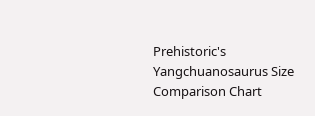Prehistoric's Yangchuanosaurus Size Comparison Chart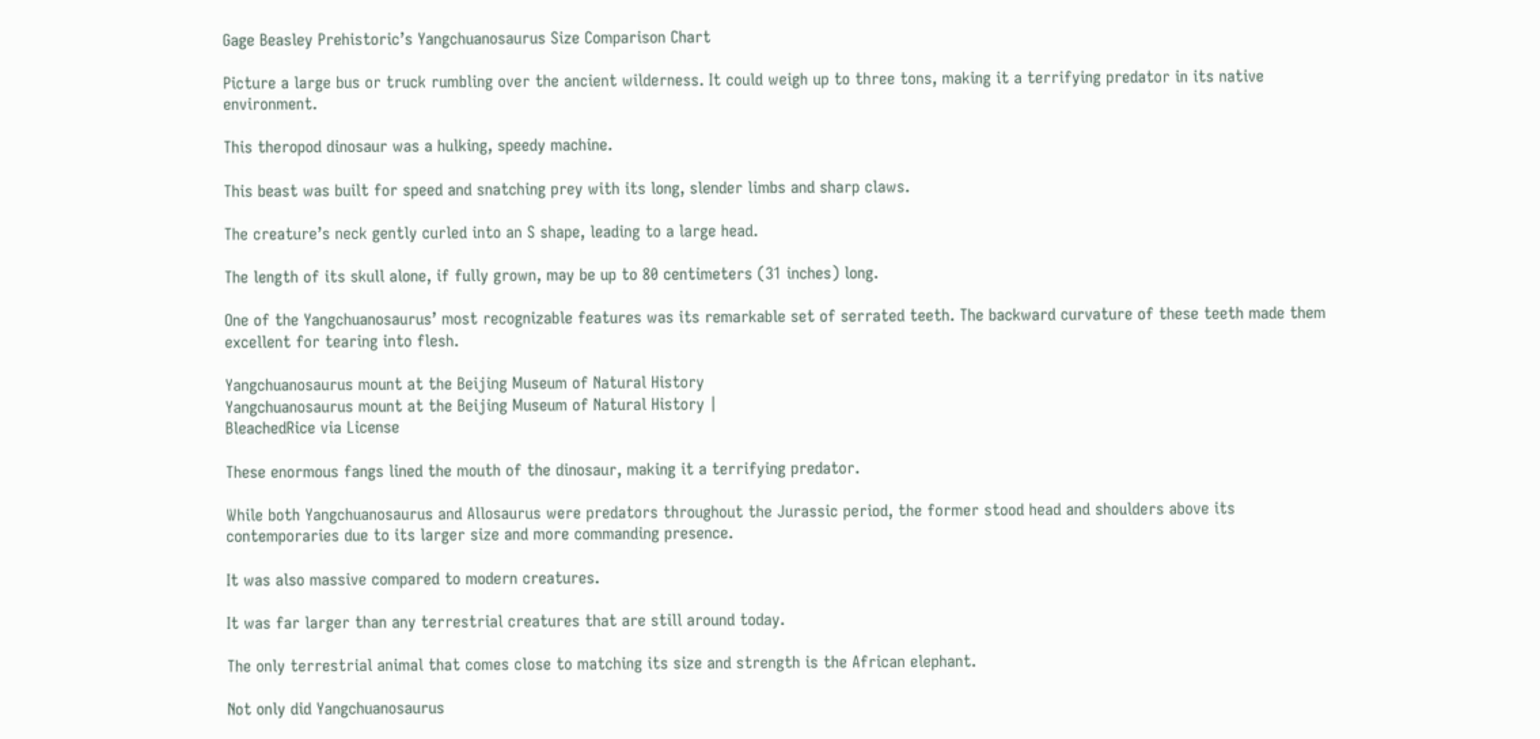Gage Beasley Prehistoric’s Yangchuanosaurus Size Comparison Chart

Picture a large bus or truck rumbling over the ancient wilderness. It could weigh up to three tons, making it a terrifying predator in its native environment.

This theropod dinosaur was a hulking, speedy machine.

This beast was built for speed and snatching prey with its long, slender limbs and sharp claws.

The creature’s neck gently curled into an S shape, leading to a large head.

The length of its skull alone, if fully grown, may be up to 80 centimeters (31 inches) long.

One of the Yangchuanosaurus’ most recognizable features was its remarkable set of serrated teeth. The backward curvature of these teeth made them excellent for tearing into flesh.

Yangchuanosaurus mount at the Beijing Museum of Natural History
Yangchuanosaurus mount at the Beijing Museum of Natural History |
BleachedRice via License

These enormous fangs lined the mouth of the dinosaur, making it a terrifying predator.

While both Yangchuanosaurus and Allosaurus were predators throughout the Jurassic period, the former stood head and shoulders above its contemporaries due to its larger size and more commanding presence.

It was also massive compared to modern creatures.

It was far larger than any terrestrial creatures that are still around today.

The only terrestrial animal that comes close to matching its size and strength is the African elephant.

Not only did Yangchuanosaurus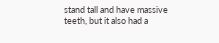stand tall and have massive teeth, but it also had a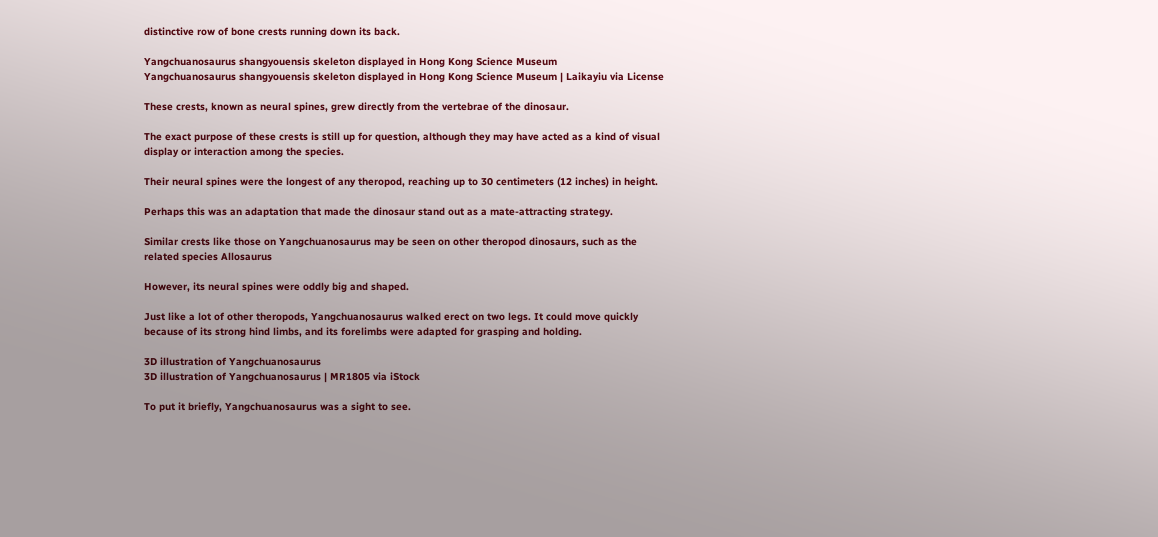distinctive row of bone crests running down its back.

Yangchuanosaurus shangyouensis skeleton displayed in Hong Kong Science Museum
Yangchuanosaurus shangyouensis skeleton displayed in Hong Kong Science Museum | Laikayiu via License

These crests, known as neural spines, grew directly from the vertebrae of the dinosaur.

The exact purpose of these crests is still up for question, although they may have acted as a kind of visual display or interaction among the species.

Their neural spines were the longest of any theropod, reaching up to 30 centimeters (12 inches) in height.

Perhaps this was an adaptation that made the dinosaur stand out as a mate-attracting strategy.

Similar crests like those on Yangchuanosaurus may be seen on other theropod dinosaurs, such as the related species Allosaurus

However, its neural spines were oddly big and shaped.

Just like a lot of other theropods, Yangchuanosaurus walked erect on two legs. It could move quickly because of its strong hind limbs, and its forelimbs were adapted for grasping and holding.

3D illustration of Yangchuanosaurus
3D illustration of Yangchuanosaurus | MR1805 via iStock

To put it briefly, Yangchuanosaurus was a sight to see.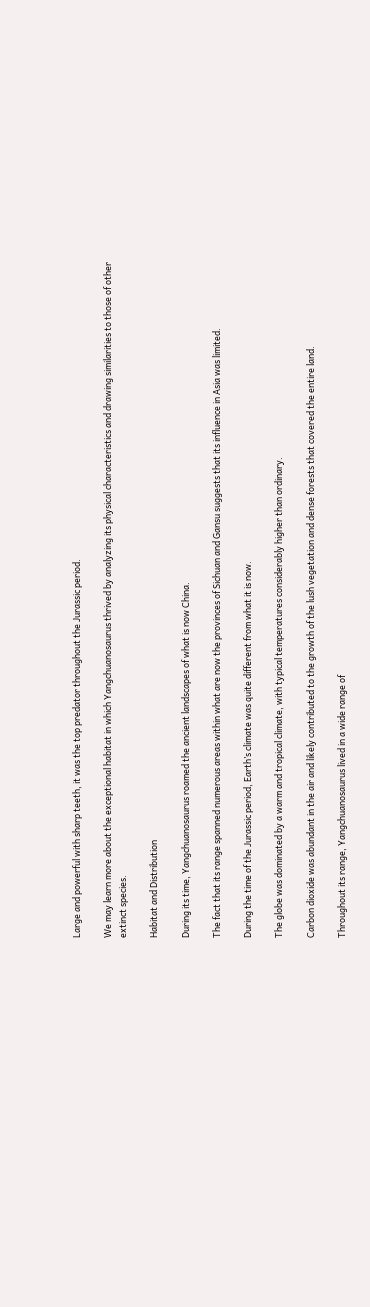Large and powerful with sharp teeth, it was the top predator throughout the Jurassic period.

We may learn more about the exceptional habitat in which Yangchuanosaurus thrived by analyzing its physical characteristics and drawing similarities to those of other extinct species.

Habitat and Distribution

During its time, Yangchuanosaurus roamed the ancient landscapes of what is now China.

The fact that its range spanned numerous areas within what are now the provinces of Sichuan and Gansu suggests that its influence in Asia was limited.

During the time of the Jurassic period, Earth’s climate was quite different from what it is now.

The globe was dominated by a warm and tropical climate, with typical temperatures considerably higher than ordinary.

Carbon dioxide was abundant in the air and likely contributed to the growth of the lush vegetation and dense forests that covered the entire land.

Throughout its range, Yangchuanosaurus lived in a wide range of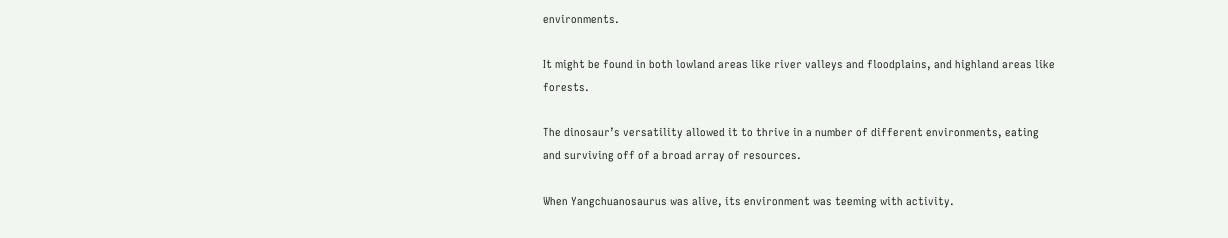environments.

It might be found in both lowland areas like river valleys and floodplains, and highland areas like forests.

The dinosaur’s versatility allowed it to thrive in a number of different environments, eating and surviving off of a broad array of resources.

When Yangchuanosaurus was alive, its environment was teeming with activity.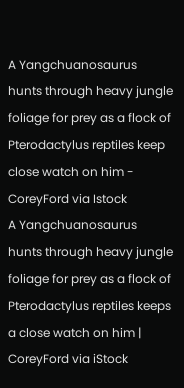A Yangchuanosaurus hunts through heavy jungle foliage for prey as a flock of Pterodactylus reptiles keep close watch on him - CoreyFord via Istock
A Yangchuanosaurus hunts through heavy jungle foliage for prey as a flock of Pterodactylus reptiles keeps a close watch on him | CoreyFord via iStock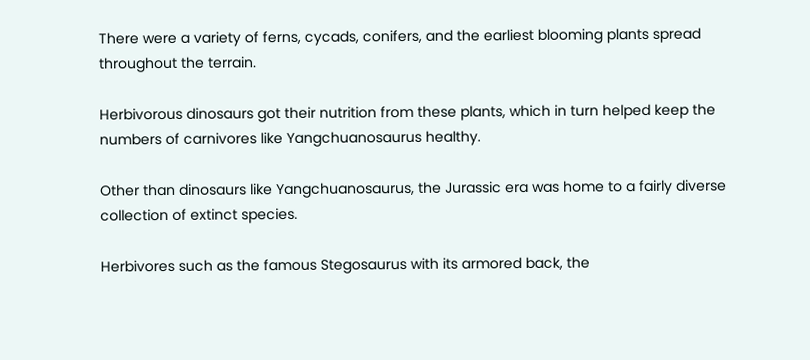There were a variety of ferns, cycads, conifers, and the earliest blooming plants spread throughout the terrain.

Herbivorous dinosaurs got their nutrition from these plants, which in turn helped keep the numbers of carnivores like Yangchuanosaurus healthy.

Other than dinosaurs like Yangchuanosaurus, the Jurassic era was home to a fairly diverse collection of extinct species.

Herbivores such as the famous Stegosaurus with its armored back, the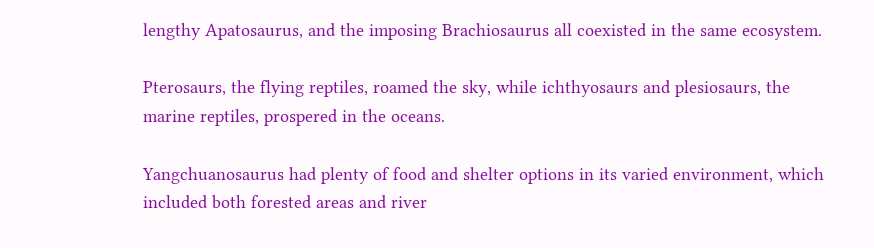lengthy Apatosaurus, and the imposing Brachiosaurus all coexisted in the same ecosystem.

Pterosaurs, the flying reptiles, roamed the sky, while ichthyosaurs and plesiosaurs, the marine reptiles, prospered in the oceans.

Yangchuanosaurus had plenty of food and shelter options in its varied environment, which included both forested areas and river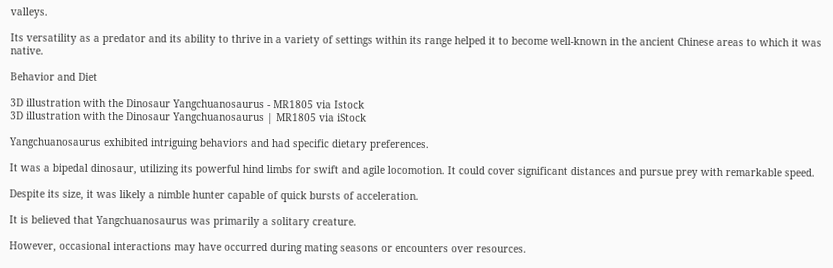valleys.

Its versatility as a predator and its ability to thrive in a variety of settings within its range helped it to become well-known in the ancient Chinese areas to which it was native.

Behavior and Diet

3D illustration with the Dinosaur Yangchuanosaurus - MR1805 via Istock
3D illustration with the Dinosaur Yangchuanosaurus | MR1805 via iStock

Yangchuanosaurus exhibited intriguing behaviors and had specific dietary preferences.

It was a bipedal dinosaur, utilizing its powerful hind limbs for swift and agile locomotion. It could cover significant distances and pursue prey with remarkable speed.

Despite its size, it was likely a nimble hunter capable of quick bursts of acceleration.

It is believed that Yangchuanosaurus was primarily a solitary creature.

However, occasional interactions may have occurred during mating seasons or encounters over resources.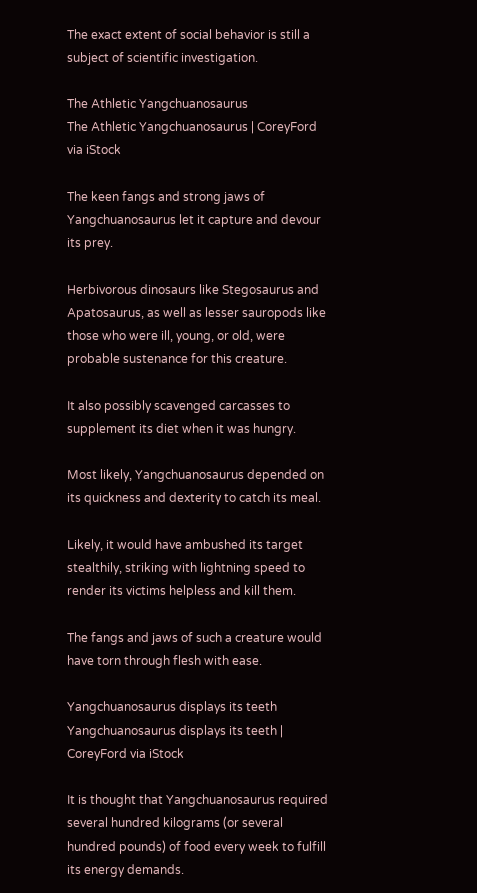The exact extent of social behavior is still a subject of scientific investigation.

The Athletic Yangchuanosaurus
The Athletic Yangchuanosaurus | CoreyFord via iStock

The keen fangs and strong jaws of Yangchuanosaurus let it capture and devour its prey.

Herbivorous dinosaurs like Stegosaurus and Apatosaurus, as well as lesser sauropods like those who were ill, young, or old, were probable sustenance for this creature.

It also possibly scavenged carcasses to supplement its diet when it was hungry.

Most likely, Yangchuanosaurus depended on its quickness and dexterity to catch its meal.

Likely, it would have ambushed its target stealthily, striking with lightning speed to render its victims helpless and kill them.

The fangs and jaws of such a creature would have torn through flesh with ease.

Yangchuanosaurus displays its teeth
Yangchuanosaurus displays its teeth | CoreyFord via iStock

It is thought that Yangchuanosaurus required several hundred kilograms (or several hundred pounds) of food every week to fulfill its energy demands.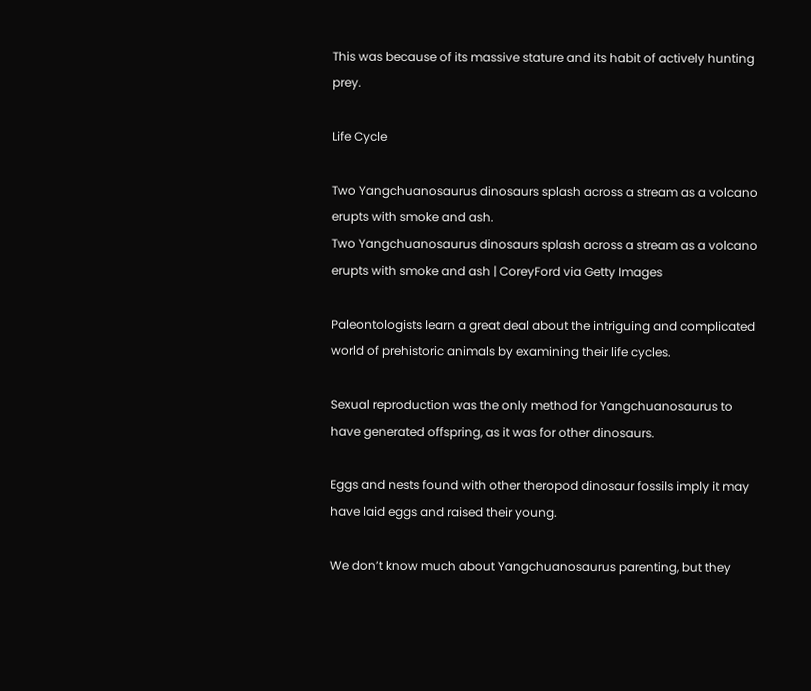This was because of its massive stature and its habit of actively hunting prey.

Life Cycle

Two Yangchuanosaurus dinosaurs splash across a stream as a volcano erupts with smoke and ash.
Two Yangchuanosaurus dinosaurs splash across a stream as a volcano erupts with smoke and ash | CoreyFord via Getty Images

Paleontologists learn a great deal about the intriguing and complicated world of prehistoric animals by examining their life cycles.

Sexual reproduction was the only method for Yangchuanosaurus to have generated offspring, as it was for other dinosaurs.

Eggs and nests found with other theropod dinosaur fossils imply it may have laid eggs and raised their young.

We don’t know much about Yangchuanosaurus parenting, but they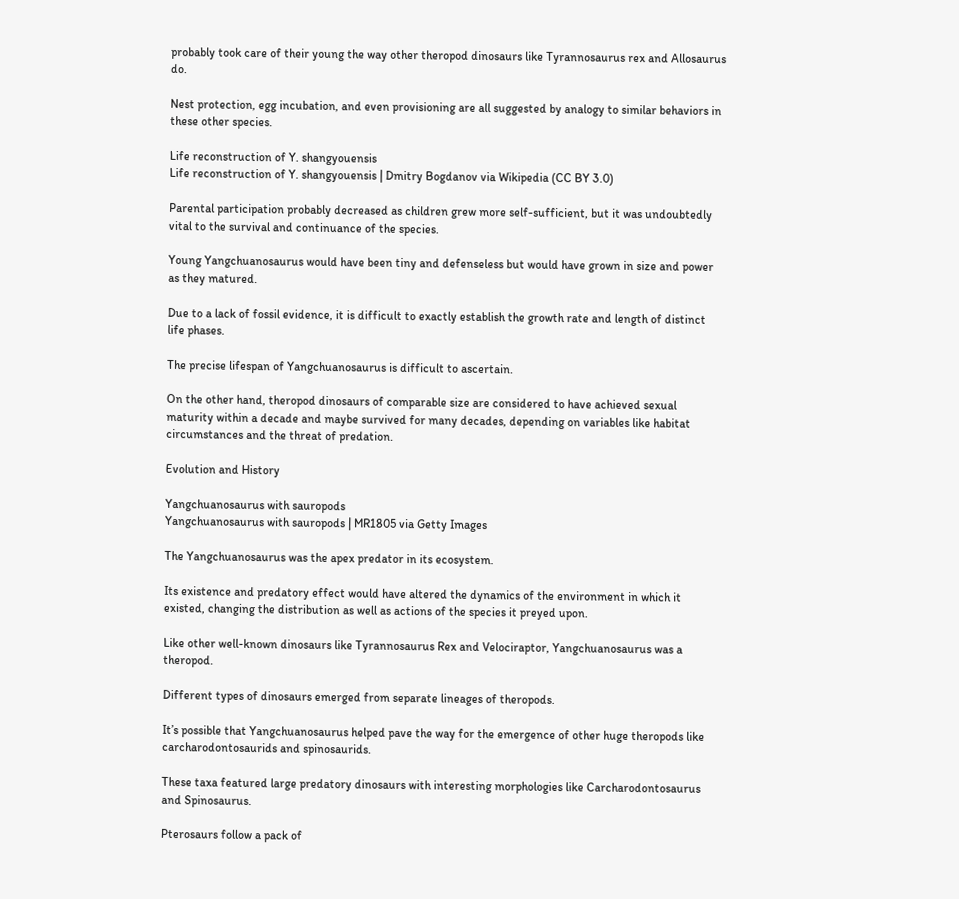probably took care of their young the way other theropod dinosaurs like Tyrannosaurus rex and Allosaurus do.

Nest protection, egg incubation, and even provisioning are all suggested by analogy to similar behaviors in these other species.

Life reconstruction of Y. shangyouensis
Life reconstruction of Y. shangyouensis | Dmitry Bogdanov via Wikipedia (CC BY 3.0)

Parental participation probably decreased as children grew more self-sufficient, but it was undoubtedly vital to the survival and continuance of the species.

Young Yangchuanosaurus would have been tiny and defenseless but would have grown in size and power as they matured.

Due to a lack of fossil evidence, it is difficult to exactly establish the growth rate and length of distinct life phases.

The precise lifespan of Yangchuanosaurus is difficult to ascertain.

On the other hand, theropod dinosaurs of comparable size are considered to have achieved sexual maturity within a decade and maybe survived for many decades, depending on variables like habitat circumstances and the threat of predation.

Evolution and History

Yangchuanosaurus with sauropods
Yangchuanosaurus with sauropods | MR1805 via Getty Images

The Yangchuanosaurus was the apex predator in its ecosystem.

Its existence and predatory effect would have altered the dynamics of the environment in which it existed, changing the distribution as well as actions of the species it preyed upon.

Like other well-known dinosaurs like Tyrannosaurus Rex and Velociraptor, Yangchuanosaurus was a theropod.

Different types of dinosaurs emerged from separate lineages of theropods.

It’s possible that Yangchuanosaurus helped pave the way for the emergence of other huge theropods like carcharodontosaurids and spinosaurids.

These taxa featured large predatory dinosaurs with interesting morphologies like Carcharodontosaurus and Spinosaurus.

Pterosaurs follow a pack of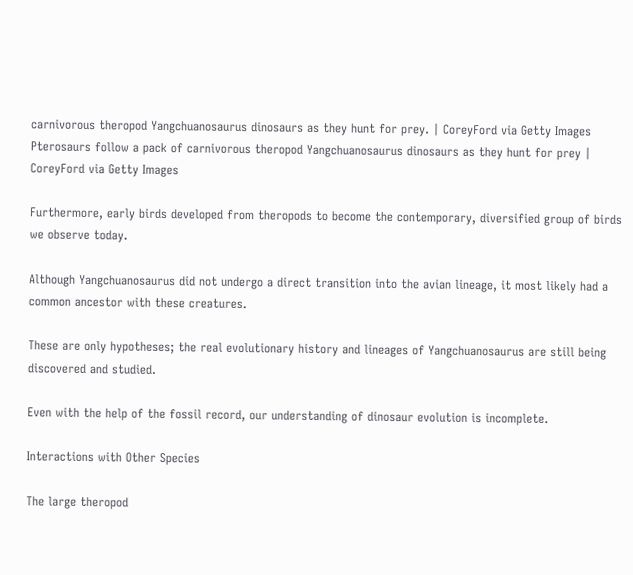carnivorous theropod Yangchuanosaurus dinosaurs as they hunt for prey. | CoreyFord via Getty Images
Pterosaurs follow a pack of carnivorous theropod Yangchuanosaurus dinosaurs as they hunt for prey | CoreyFord via Getty Images

Furthermore, early birds developed from theropods to become the contemporary, diversified group of birds we observe today.

Although Yangchuanosaurus did not undergo a direct transition into the avian lineage, it most likely had a common ancestor with these creatures.

These are only hypotheses; the real evolutionary history and lineages of Yangchuanosaurus are still being discovered and studied.

Even with the help of the fossil record, our understanding of dinosaur evolution is incomplete.

Interactions with Other Species

The large theropod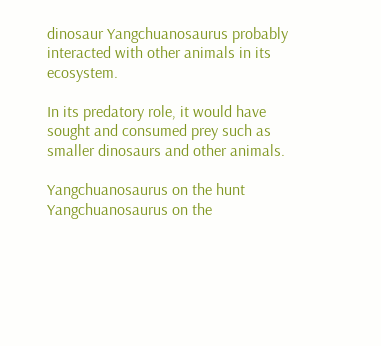dinosaur Yangchuanosaurus probably interacted with other animals in its ecosystem.

In its predatory role, it would have sought and consumed prey such as smaller dinosaurs and other animals.

Yangchuanosaurus on the hunt
Yangchuanosaurus on the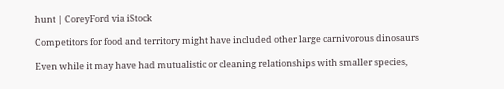hunt | CoreyFord via iStock

Competitors for food and territory might have included other large carnivorous dinosaurs

Even while it may have had mutualistic or cleaning relationships with smaller species,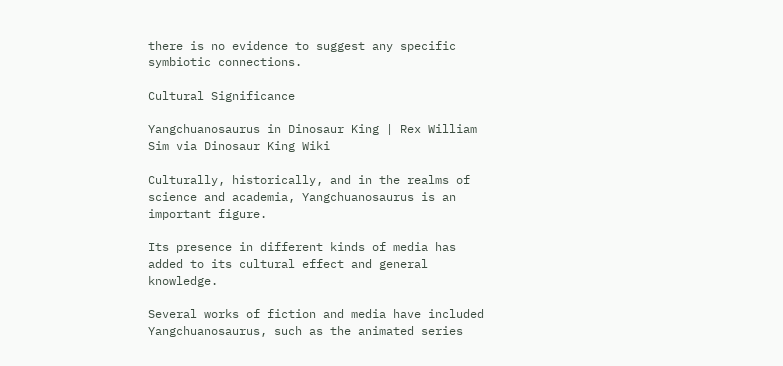there is no evidence to suggest any specific symbiotic connections.

Cultural Significance

Yangchuanosaurus in Dinosaur King | Rex William Sim via Dinosaur King Wiki

Culturally, historically, and in the realms of science and academia, Yangchuanosaurus is an important figure.

Its presence in different kinds of media has added to its cultural effect and general knowledge.

Several works of fiction and media have included Yangchuanosaurus, such as the animated series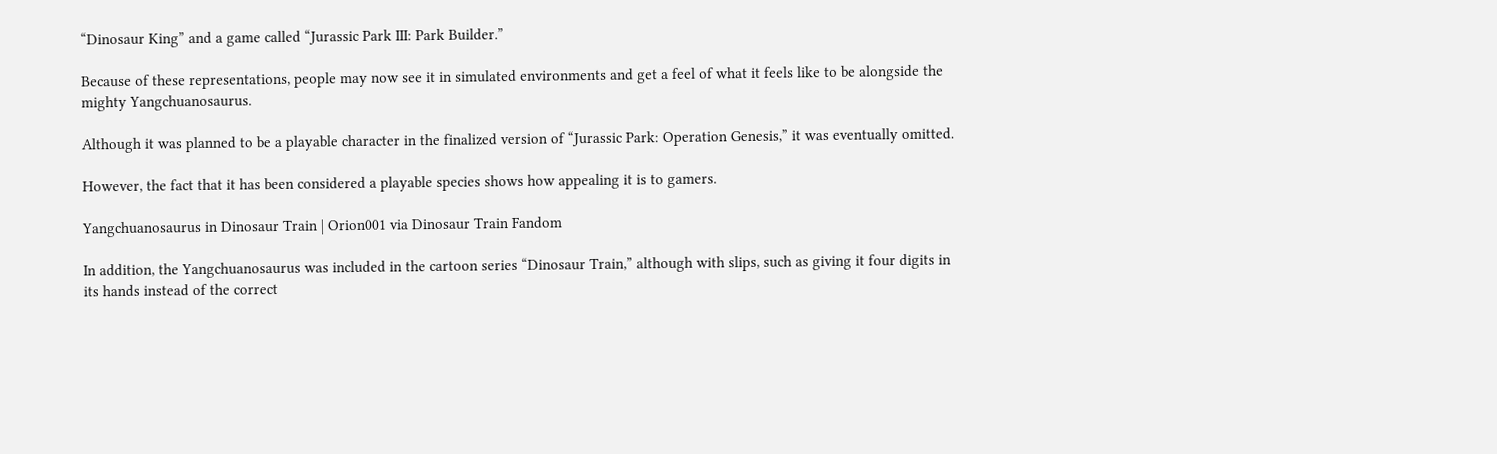“Dinosaur King” and a game called “Jurassic Park III: Park Builder.”

Because of these representations, people may now see it in simulated environments and get a feel of what it feels like to be alongside the mighty Yangchuanosaurus.

Although it was planned to be a playable character in the finalized version of “Jurassic Park: Operation Genesis,” it was eventually omitted.

However, the fact that it has been considered a playable species shows how appealing it is to gamers.

Yangchuanosaurus in Dinosaur Train | Orion001 via Dinosaur Train Fandom

In addition, the Yangchuanosaurus was included in the cartoon series “Dinosaur Train,” although with slips, such as giving it four digits in its hands instead of the correct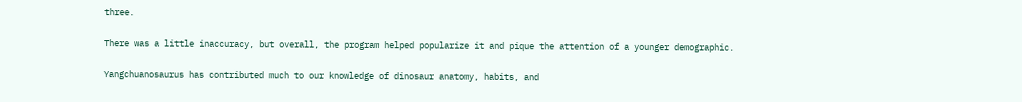three.

There was a little inaccuracy, but overall, the program helped popularize it and pique the attention of a younger demographic.

Yangchuanosaurus has contributed much to our knowledge of dinosaur anatomy, habits, and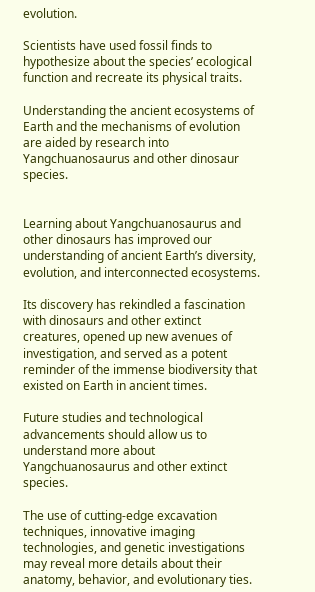evolution.

Scientists have used fossil finds to hypothesize about the species’ ecological function and recreate its physical traits.

Understanding the ancient ecosystems of Earth and the mechanisms of evolution are aided by research into Yangchuanosaurus and other dinosaur species.


Learning about Yangchuanosaurus and other dinosaurs has improved our understanding of ancient Earth’s diversity, evolution, and interconnected ecosystems.

Its discovery has rekindled a fascination with dinosaurs and other extinct creatures, opened up new avenues of investigation, and served as a potent reminder of the immense biodiversity that existed on Earth in ancient times.

Future studies and technological advancements should allow us to understand more about Yangchuanosaurus and other extinct species.

The use of cutting-edge excavation techniques, innovative imaging technologies, and genetic investigations may reveal more details about their anatomy, behavior, and evolutionary ties.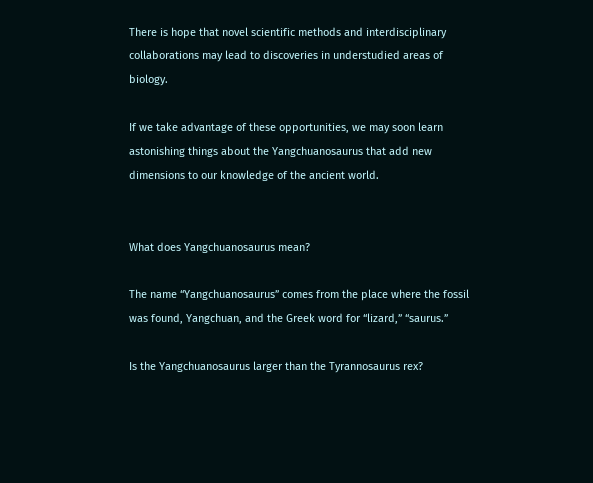There is hope that novel scientific methods and interdisciplinary collaborations may lead to discoveries in understudied areas of biology.

If we take advantage of these opportunities, we may soon learn astonishing things about the Yangchuanosaurus that add new dimensions to our knowledge of the ancient world.


What does Yangchuanosaurus mean?

The name “Yangchuanosaurus” comes from the place where the fossil was found, Yangchuan, and the Greek word for “lizard,” “saurus.”

Is the Yangchuanosaurus larger than the Tyrannosaurus rex?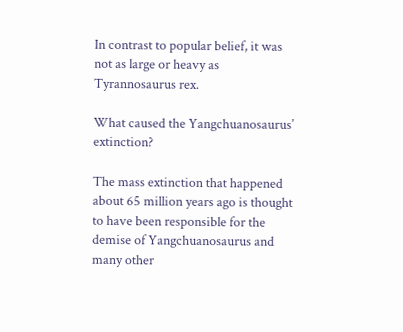In contrast to popular belief, it was not as large or heavy as Tyrannosaurus rex.

What caused the Yangchuanosaurus’ extinction?

The mass extinction that happened about 65 million years ago is thought to have been responsible for the demise of Yangchuanosaurus and many other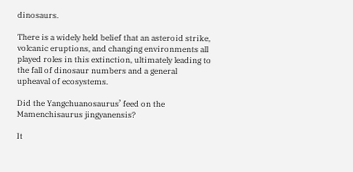dinosaurs.

There is a widely held belief that an asteroid strike, volcanic eruptions, and changing environments all played roles in this extinction, ultimately leading to the fall of dinosaur numbers and a general upheaval of ecosystems.

Did the Yangchuanosaurus’ feed on the Mamenchisaurus jingyanensis?

It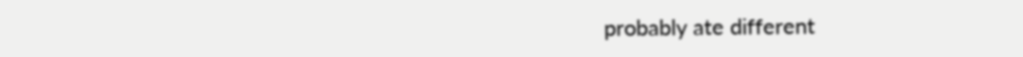probably ate different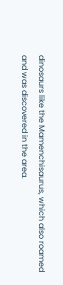dinosaurs like the Mamenchisaurus, which also roamed and was discovered in the area.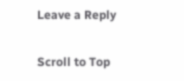Leave a Reply

Scroll to Top